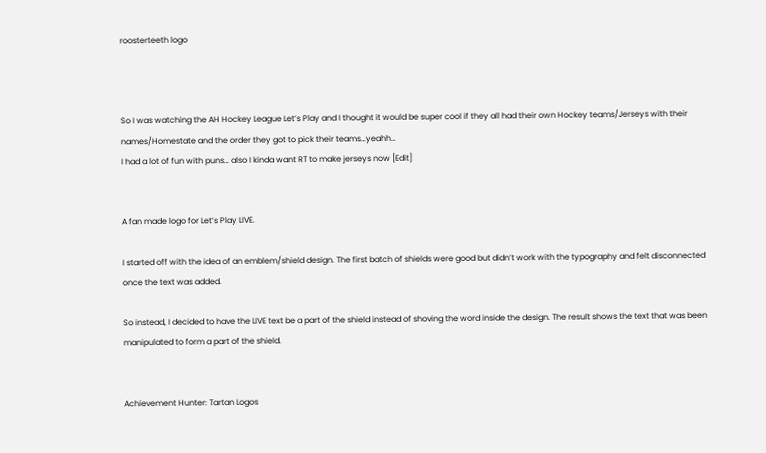roosterteeth logo



So I was watching the AH Hockey League Let’s Play and I thought it would be super cool if they all had their own Hockey teams/Jerseys with their names/Homestate and the order they got to pick their teams…yeahh…
I had a lot of fun with puns… also I kinda want RT to make jerseys now [Edit]


A fan made logo for Let’s Play LIVE.

I started off with the idea of an emblem/shield design. The first batch of shields were good but didn’t work with the typography and felt disconnected once the text was added.

So instead, I decided to have the LIVE text be a part of the shield instead of shoving the word inside the design. The result shows the text that was been manipulated to form a part of the shield.


Achievement Hunter: Tartan Logos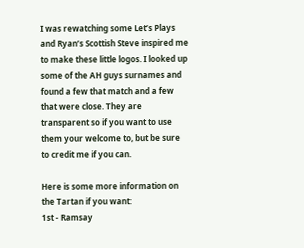I was rewatching some Let’s Plays and Ryan’s Scottish Steve inspired me to make these little logos. I looked up some of the AH guys surnames and found a few that match and a few that were close. They are transparent so if you want to use them your welcome to, but be sure to credit me if you can.

Here is some more information on the Tartan if you want:
1st - Ramsay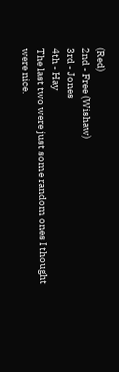(Red)
2nd - Free (Wishaw)
3rd - Jones
4th - Hay
The last two were just some random ones I thought were nice.